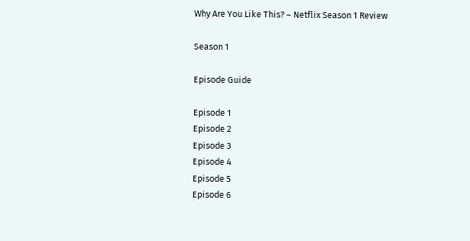Why Are You Like This? – Netflix Season 1 Review

Season 1

Episode Guide

Episode 1
Episode 2
Episode 3
Episode 4
Episode 5
Episode 6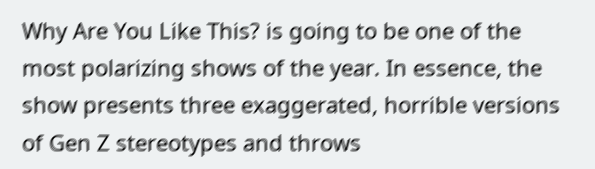Why Are You Like This? is going to be one of the most polarizing shows of the year. In essence, the show presents three exaggerated, horrible versions of Gen Z stereotypes and throws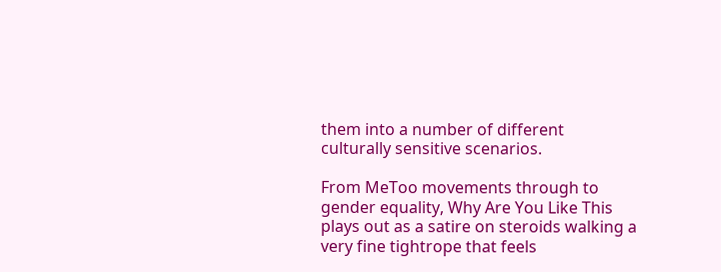them into a number of different culturally sensitive scenarios.

From MeToo movements through to gender equality, Why Are You Like This plays out as a satire on steroids walking a very fine tightrope that feels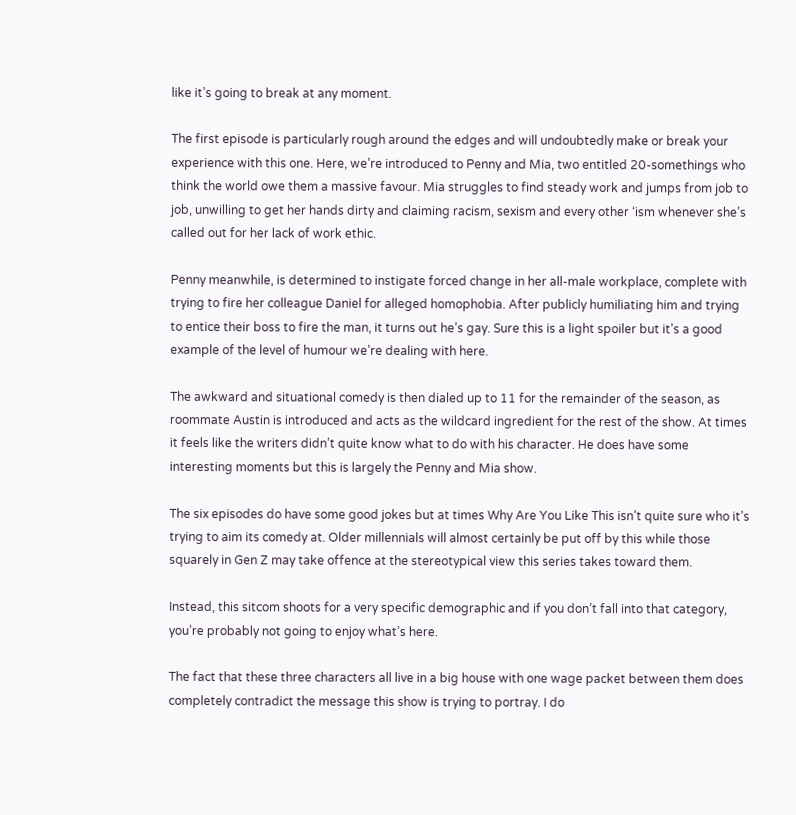like it’s going to break at any moment.

The first episode is particularly rough around the edges and will undoubtedly make or break your experience with this one. Here, we’re introduced to Penny and Mia, two entitled 20-somethings who think the world owe them a massive favour. Mia struggles to find steady work and jumps from job to job, unwilling to get her hands dirty and claiming racism, sexism and every other ‘ism whenever she’s called out for her lack of work ethic.

Penny meanwhile, is determined to instigate forced change in her all-male workplace, complete with trying to fire her colleague Daniel for alleged homophobia. After publicly humiliating him and trying to entice their boss to fire the man, it turns out he’s gay. Sure this is a light spoiler but it’s a good example of the level of humour we’re dealing with here.

The awkward and situational comedy is then dialed up to 11 for the remainder of the season, as roommate Austin is introduced and acts as the wildcard ingredient for the rest of the show. At times it feels like the writers didn’t quite know what to do with his character. He does have some interesting moments but this is largely the Penny and Mia show.

The six episodes do have some good jokes but at times Why Are You Like This isn’t quite sure who it’s trying to aim its comedy at. Older millennials will almost certainly be put off by this while those squarely in Gen Z may take offence at the stereotypical view this series takes toward them.

Instead, this sitcom shoots for a very specific demographic and if you don’t fall into that category, you’re probably not going to enjoy what’s here.

The fact that these three characters all live in a big house with one wage packet between them does completely contradict the message this show is trying to portray. I do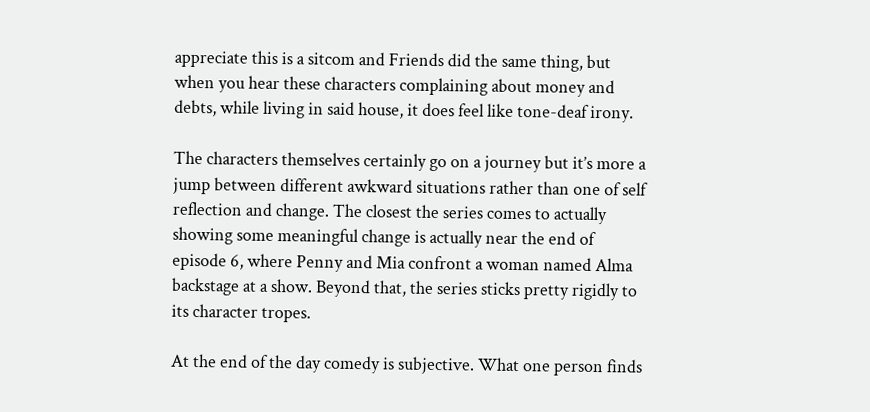appreciate this is a sitcom and Friends did the same thing, but when you hear these characters complaining about money and debts, while living in said house, it does feel like tone-deaf irony.

The characters themselves certainly go on a journey but it’s more a jump between different awkward situations rather than one of self reflection and change. The closest the series comes to actually showing some meaningful change is actually near the end of episode 6, where Penny and Mia confront a woman named Alma backstage at a show. Beyond that, the series sticks pretty rigidly to its character tropes.

At the end of the day comedy is subjective. What one person finds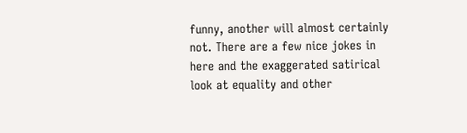funny, another will almost certainly not. There are a few nice jokes in here and the exaggerated satirical look at equality and other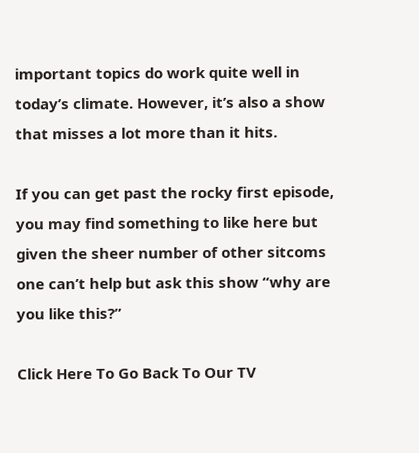important topics do work quite well in today’s climate. However, it’s also a show that misses a lot more than it hits.

If you can get past the rocky first episode, you may find something to like here but given the sheer number of other sitcoms one can’t help but ask this show “why are you like this?”

Click Here To Go Back To Our TV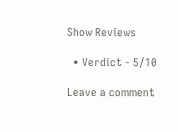Show Reviews

  • Verdict - 5/10

Leave a comment